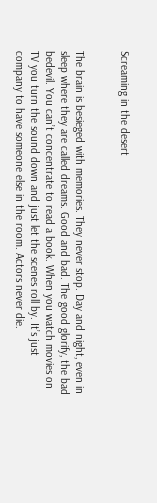Screaming in the desert


The brain is besieged with memories. They never stop. Day and night, even in sleep where they are called dreams. Good and bad. The good glorify, the bad bedevil. You can’t concentrate to read a book. When you watch movies on TV you turn the sound down and just let the scenes roll by. It’s just company to have someone else in the room. Actors never die.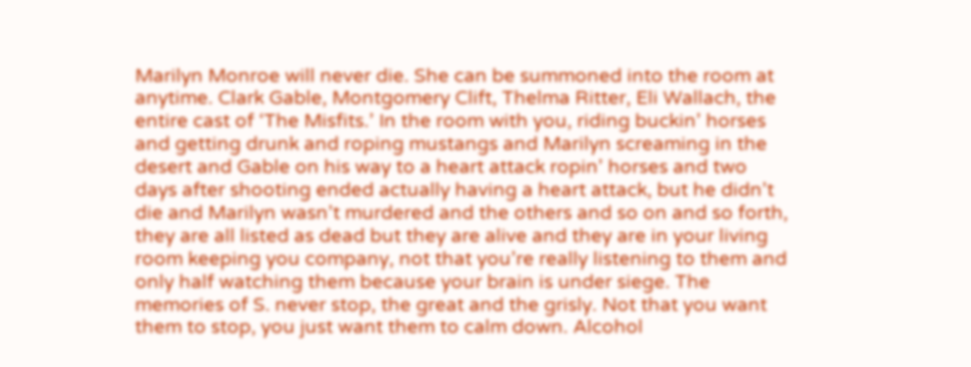Marilyn Monroe will never die. She can be summoned into the room at anytime. Clark Gable, Montgomery Clift, Thelma Ritter, Eli Wallach, the entire cast of ‘The Misfits.’ In the room with you, riding buckin’ horses and getting drunk and roping mustangs and Marilyn screaming in the desert and Gable on his way to a heart attack ropin’ horses and two days after shooting ended actually having a heart attack, but he didn’t die and Marilyn wasn’t murdered and the others and so on and so forth, they are all listed as dead but they are alive and they are in your living room keeping you company, not that you’re really listening to them and only half watching them because your brain is under siege. The memories of S. never stop, the great and the grisly. Not that you want them to stop, you just want them to calm down. Alcohol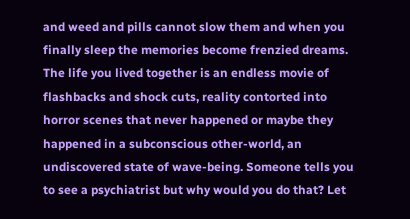and weed and pills cannot slow them and when you finally sleep the memories become frenzied dreams. The life you lived together is an endless movie of flashbacks and shock cuts, reality contorted into horror scenes that never happened or maybe they happened in a subconscious other-world, an undiscovered state of wave-being. Someone tells you to see a psychiatrist but why would you do that? Let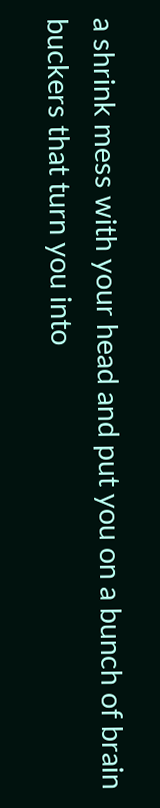a shrink mess with your head and put you on a bunch of brain buckers that turn you into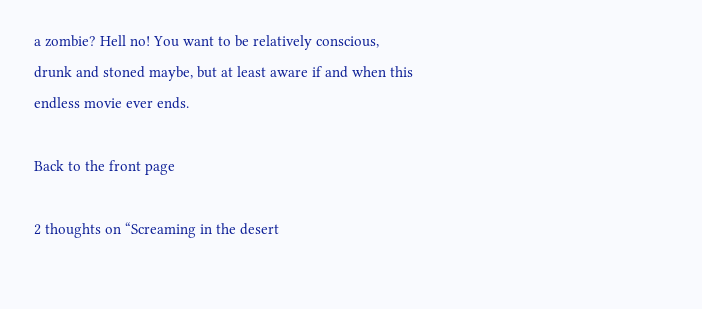a zombie? Hell no! You want to be relatively conscious, drunk and stoned maybe, but at least aware if and when this endless movie ever ends.

Back to the front page

2 thoughts on “Screaming in the desert